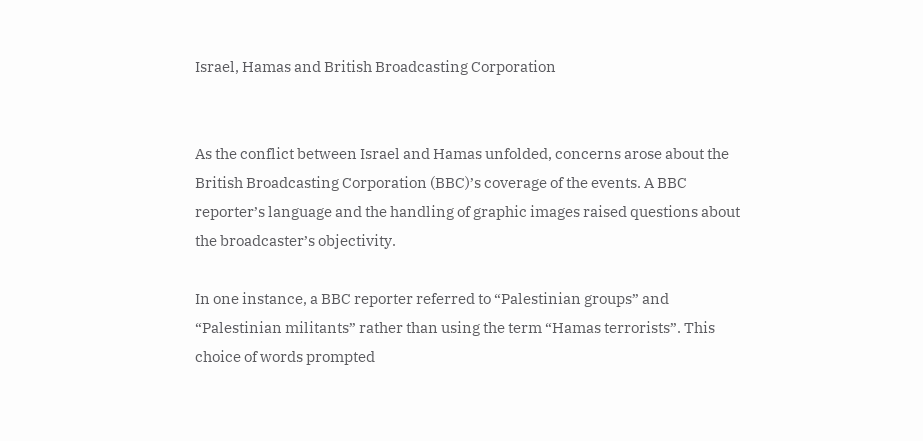Israel, Hamas and British Broadcasting Corporation


As the conflict between Israel and Hamas unfolded, concerns arose about the British Broadcasting Corporation (BBC)’s coverage of the events. A BBC reporter’s language and the handling of graphic images raised questions about the broadcaster’s objectivity.

In one instance, a BBC reporter referred to “Palestinian groups” and “Palestinian militants” rather than using the term “Hamas terrorists”. This choice of words prompted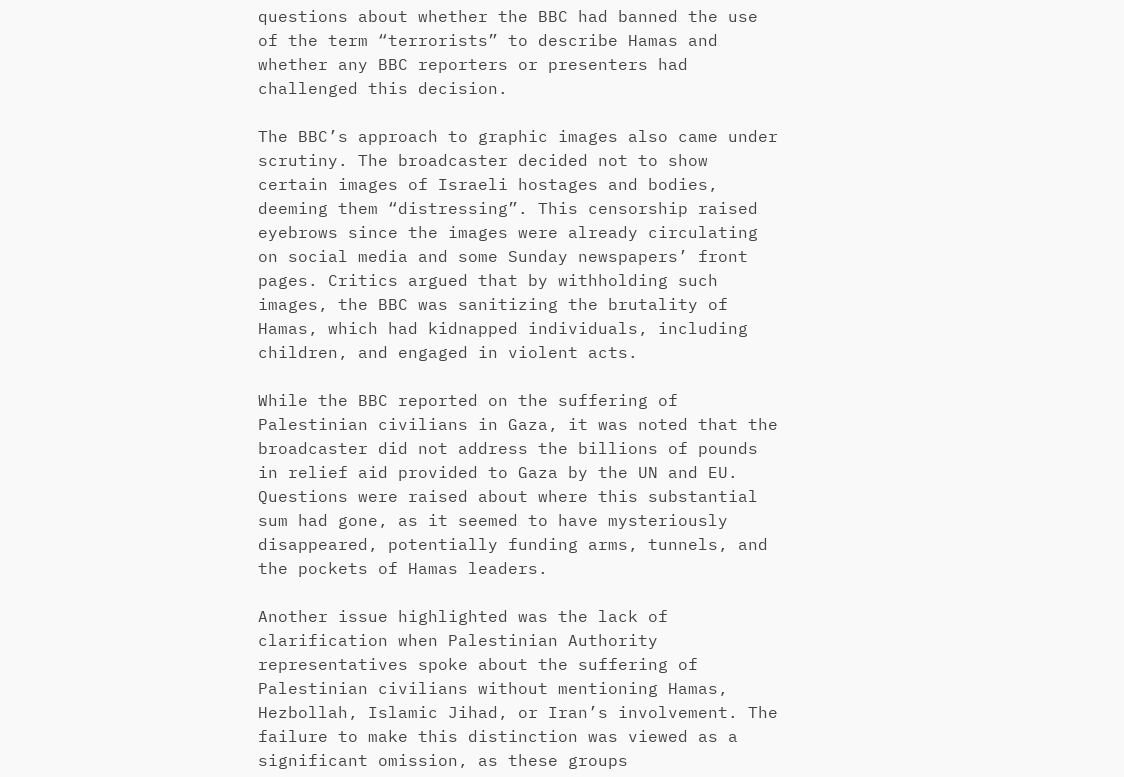questions about whether the BBC had banned the use of the term “terrorists” to describe Hamas and whether any BBC reporters or presenters had challenged this decision.

The BBC’s approach to graphic images also came under scrutiny. The broadcaster decided not to show certain images of Israeli hostages and bodies, deeming them “distressing”. This censorship raised eyebrows since the images were already circulating on social media and some Sunday newspapers’ front pages. Critics argued that by withholding such images, the BBC was sanitizing the brutality of Hamas, which had kidnapped individuals, including children, and engaged in violent acts.

While the BBC reported on the suffering of Palestinian civilians in Gaza, it was noted that the broadcaster did not address the billions of pounds in relief aid provided to Gaza by the UN and EU. Questions were raised about where this substantial sum had gone, as it seemed to have mysteriously disappeared, potentially funding arms, tunnels, and the pockets of Hamas leaders.

Another issue highlighted was the lack of clarification when Palestinian Authority representatives spoke about the suffering of Palestinian civilians without mentioning Hamas, Hezbollah, Islamic Jihad, or Iran’s involvement. The failure to make this distinction was viewed as a significant omission, as these groups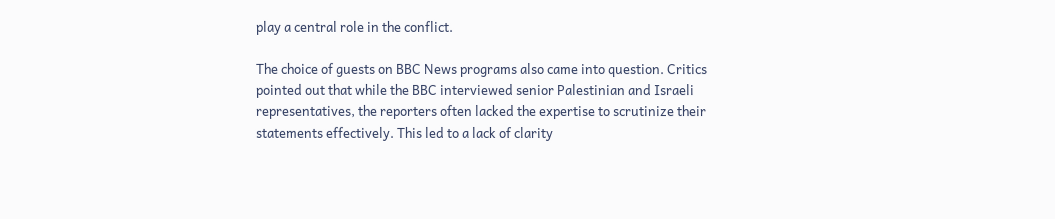play a central role in the conflict.

The choice of guests on BBC News programs also came into question. Critics pointed out that while the BBC interviewed senior Palestinian and Israeli representatives, the reporters often lacked the expertise to scrutinize their statements effectively. This led to a lack of clarity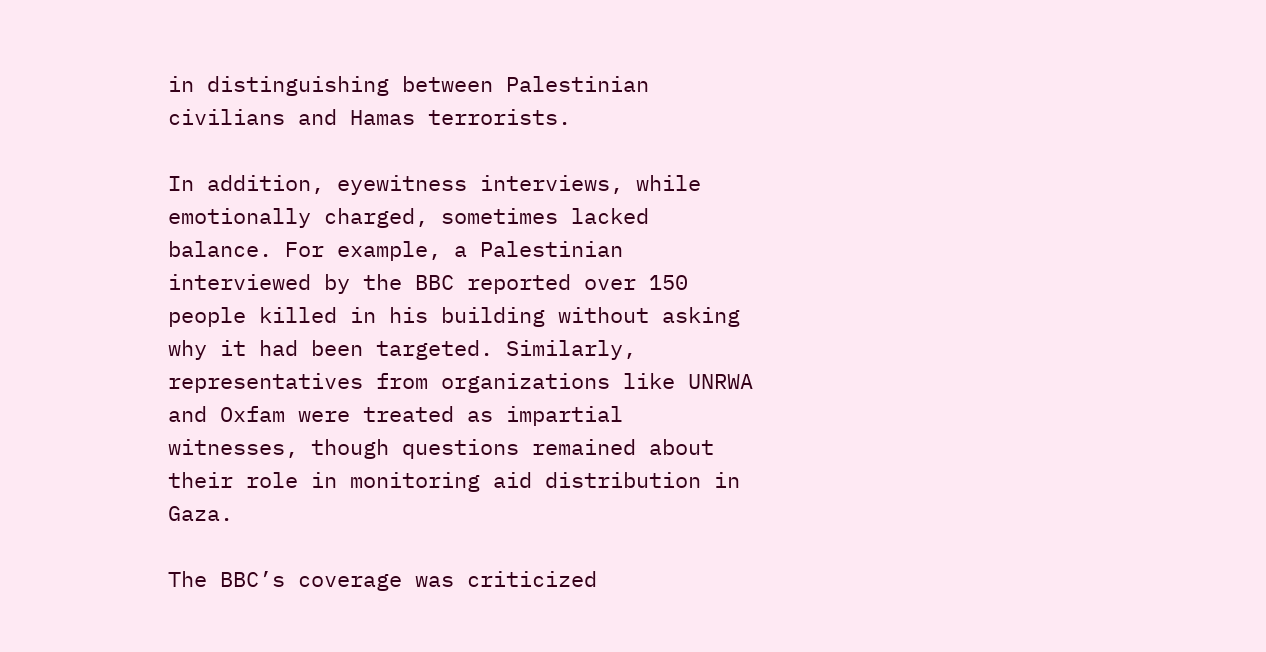in distinguishing between Palestinian civilians and Hamas terrorists.

In addition, eyewitness interviews, while emotionally charged, sometimes lacked balance. For example, a Palestinian interviewed by the BBC reported over 150 people killed in his building without asking why it had been targeted. Similarly, representatives from organizations like UNRWA and Oxfam were treated as impartial witnesses, though questions remained about their role in monitoring aid distribution in Gaza.

The BBC’s coverage was criticized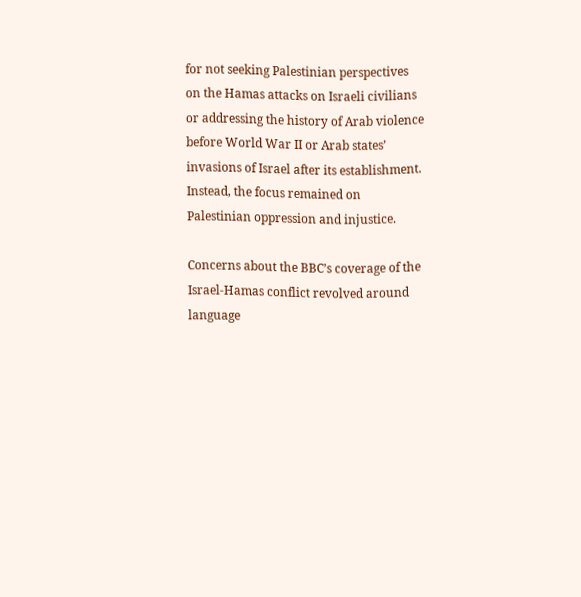for not seeking Palestinian perspectives on the Hamas attacks on Israeli civilians or addressing the history of Arab violence before World War II or Arab states’ invasions of Israel after its establishment. Instead, the focus remained on Palestinian oppression and injustice.

Concerns about the BBC’s coverage of the Israel-Hamas conflict revolved around language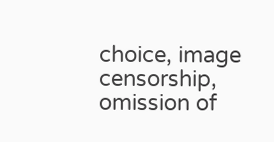choice, image censorship, omission of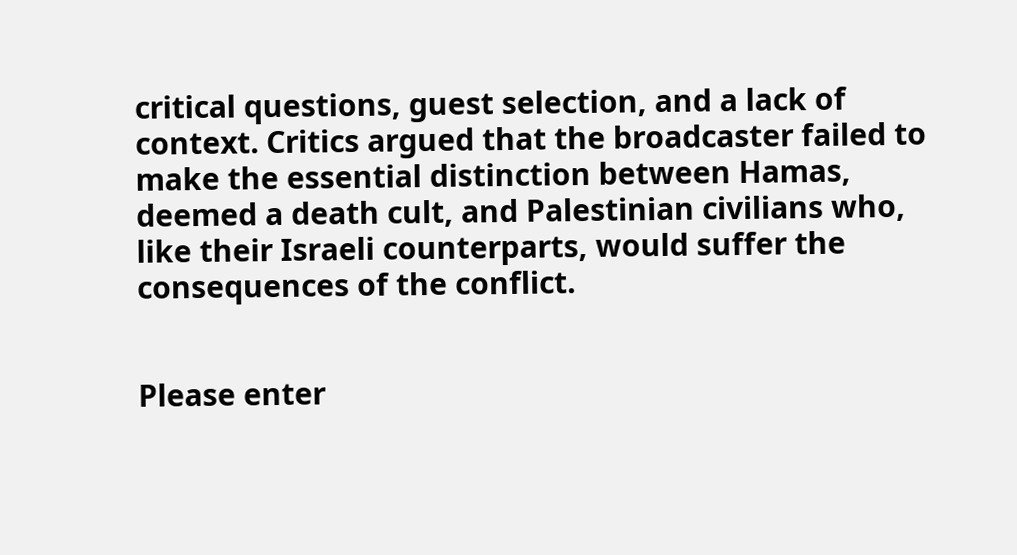critical questions, guest selection, and a lack of context. Critics argued that the broadcaster failed to make the essential distinction between Hamas, deemed a death cult, and Palestinian civilians who, like their Israeli counterparts, would suffer the consequences of the conflict.


Please enter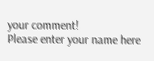your comment!
Please enter your name here